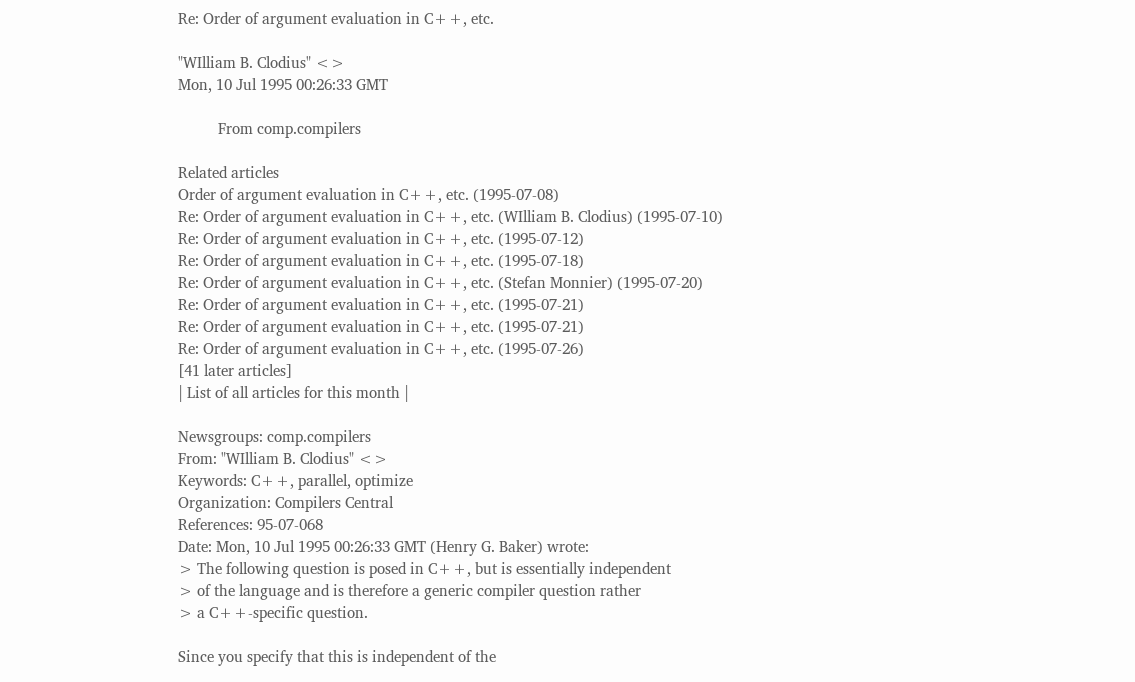Re: Order of argument evaluation in C++, etc.

"WIlliam B. Clodius" <>
Mon, 10 Jul 1995 00:26:33 GMT

          From comp.compilers

Related articles
Order of argument evaluation in C++, etc. (1995-07-08)
Re: Order of argument evaluation in C++, etc. (WIlliam B. Clodius) (1995-07-10)
Re: Order of argument evaluation in C++, etc. (1995-07-12)
Re: Order of argument evaluation in C++, etc. (1995-07-18)
Re: Order of argument evaluation in C++, etc. (Stefan Monnier) (1995-07-20)
Re: Order of argument evaluation in C++, etc. (1995-07-21)
Re: Order of argument evaluation in C++, etc. (1995-07-21)
Re: Order of argument evaluation in C++, etc. (1995-07-26)
[41 later articles]
| List of all articles for this month |

Newsgroups: comp.compilers
From: "WIlliam B. Clodius" <>
Keywords: C++, parallel, optimize
Organization: Compilers Central
References: 95-07-068
Date: Mon, 10 Jul 1995 00:26:33 GMT (Henry G. Baker) wrote:
> The following question is posed in C++, but is essentially independent
> of the language and is therefore a generic compiler question rather
> a C++-specific question.

Since you specify that this is independent of the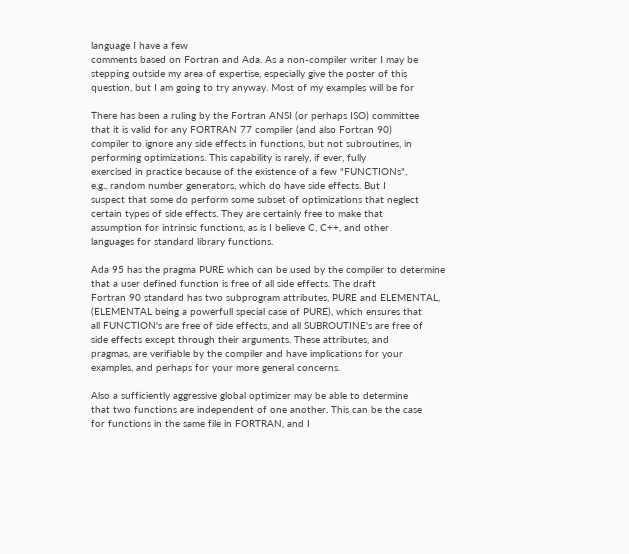language I have a few
comments based on Fortran and Ada. As a non-compiler writer I may be
stepping outside my area of expertise, especially give the poster of this
question, but I am going to try anyway. Most of my examples will be for

There has been a ruling by the Fortran ANSI (or perhaps ISO) committee
that it is valid for any FORTRAN 77 compiler (and also Fortran 90)
compiler to ignore any side effects in functions, but not subroutines, in
performing optimizations. This capability is rarely, if ever, fully
exercised in practice because of the existence of a few "FUNCTIONs",
e.g., random number generators, which do have side effects. But I
suspect that some do perform some subset of optimizations that neglect
certain types of side effects. They are certainly free to make that
assumption for intrinsic functions, as is I believe C, C++, and other
languages for standard library functions.

Ada 95 has the pragma PURE which can be used by the compiler to determine
that a user defined function is free of all side effects. The draft
Fortran 90 standard has two subprogram attributes, PURE and ELEMENTAL,
(ELEMENTAL being a powerfull special case of PURE), which ensures that
all FUNCTION's are free of side effects, and all SUBROUTINE's are free of
side effects except through their arguments. These attributes, and
pragmas, are verifiable by the compiler and have implications for your
examples, and perhaps for your more general concerns.

Also a sufficiently aggressive global optimizer may be able to determine
that two functions are independent of one another. This can be the case
for functions in the same file in FORTRAN, and I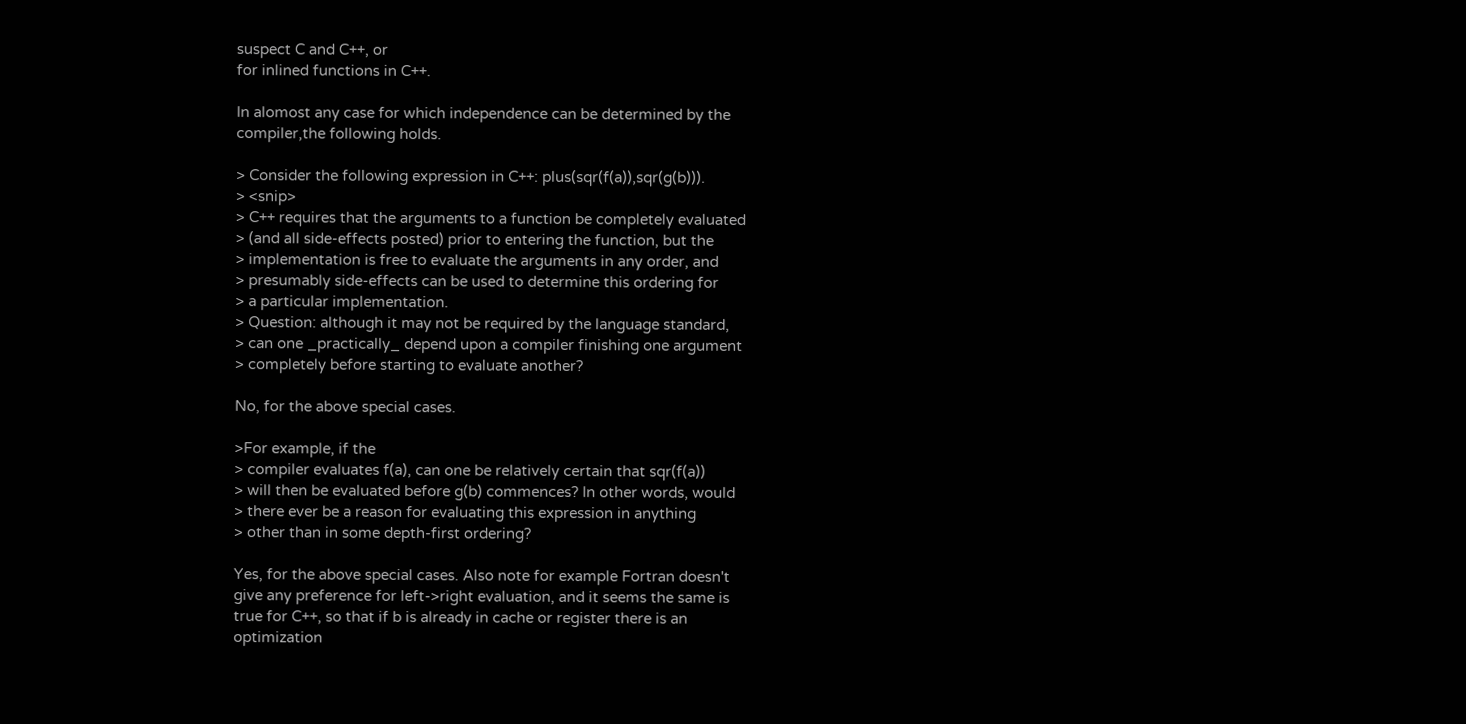suspect C and C++, or
for inlined functions in C++.

In alomost any case for which independence can be determined by the
compiler,the following holds.

> Consider the following expression in C++: plus(sqr(f(a)),sqr(g(b))).
> <snip>
> C++ requires that the arguments to a function be completely evaluated
> (and all side-effects posted) prior to entering the function, but the
> implementation is free to evaluate the arguments in any order, and
> presumably side-effects can be used to determine this ordering for
> a particular implementation.
> Question: although it may not be required by the language standard,
> can one _practically_ depend upon a compiler finishing one argument
> completely before starting to evaluate another?

No, for the above special cases.

>For example, if the
> compiler evaluates f(a), can one be relatively certain that sqr(f(a))
> will then be evaluated before g(b) commences? In other words, would
> there ever be a reason for evaluating this expression in anything
> other than in some depth-first ordering?

Yes, for the above special cases. Also note for example Fortran doesn't
give any preference for left->right evaluation, and it seems the same is
true for C++, so that if b is already in cache or register there is an
optimization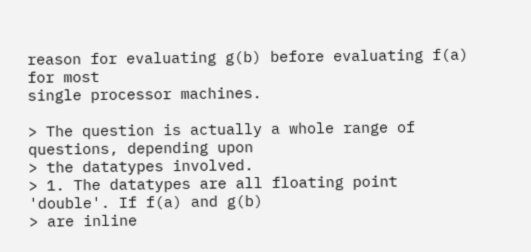reason for evaluating g(b) before evaluating f(a) for most
single processor machines.

> The question is actually a whole range of questions, depending upon
> the datatypes involved.
> 1. The datatypes are all floating point 'double'. If f(a) and g(b)
> are inline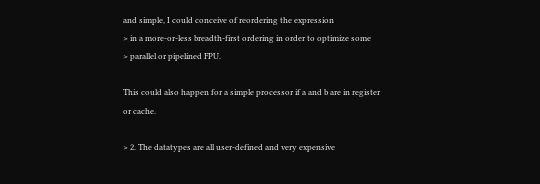and simple, I could conceive of reordering the expression
> in a more-or-less breadth-first ordering in order to optimize some
> parallel or pipelined FPU.

This could also happen for a simple processor if a and b are in register
or cache.

> 2. The datatypes are all user-defined and very expensive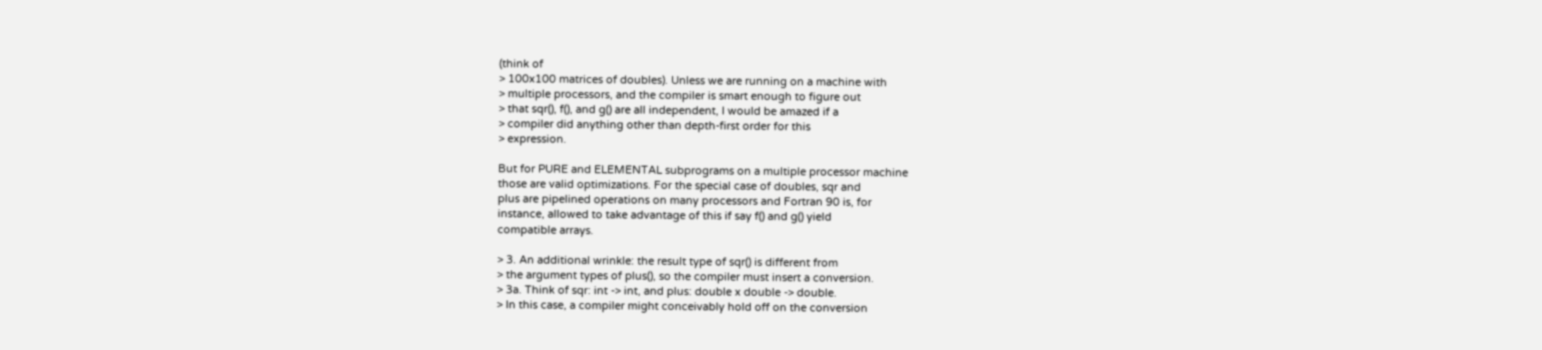(think of
> 100x100 matrices of doubles). Unless we are running on a machine with
> multiple processors, and the compiler is smart enough to figure out
> that sqr(), f(), and g() are all independent, I would be amazed if a
> compiler did anything other than depth-first order for this
> expression.

But for PURE and ELEMENTAL subprograms on a multiple processor machine
those are valid optimizations. For the special case of doubles, sqr and
plus are pipelined operations on many processors and Fortran 90 is, for
instance, allowed to take advantage of this if say f() and g() yield
compatible arrays.

> 3. An additional wrinkle: the result type of sqr() is different from
> the argument types of plus(), so the compiler must insert a conversion.
> 3a. Think of sqr: int -> int, and plus: double x double -> double.
> In this case, a compiler might conceivably hold off on the conversion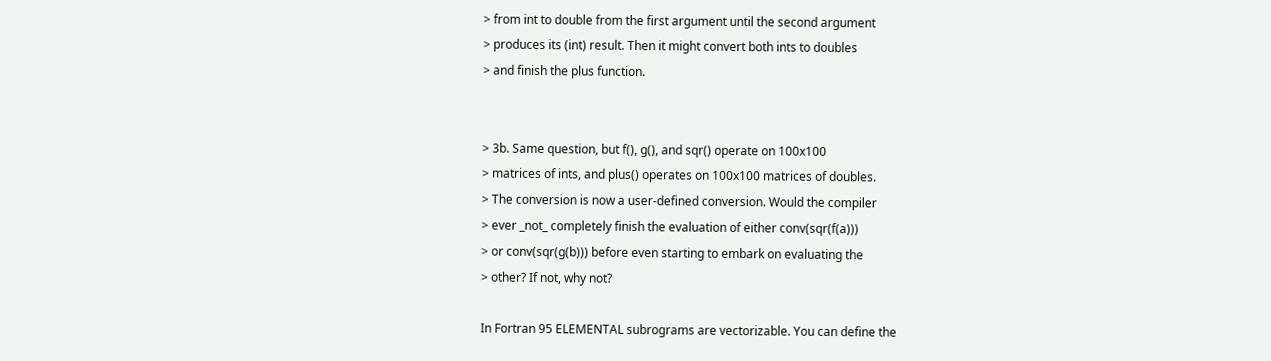> from int to double from the first argument until the second argument
> produces its (int) result. Then it might convert both ints to doubles
> and finish the plus function.


> 3b. Same question, but f(), g(), and sqr() operate on 100x100
> matrices of ints, and plus() operates on 100x100 matrices of doubles.
> The conversion is now a user-defined conversion. Would the compiler
> ever _not_ completely finish the evaluation of either conv(sqr(f(a)))
> or conv(sqr(g(b))) before even starting to embark on evaluating the
> other? If not, why not?

In Fortran 95 ELEMENTAL subrograms are vectorizable. You can define the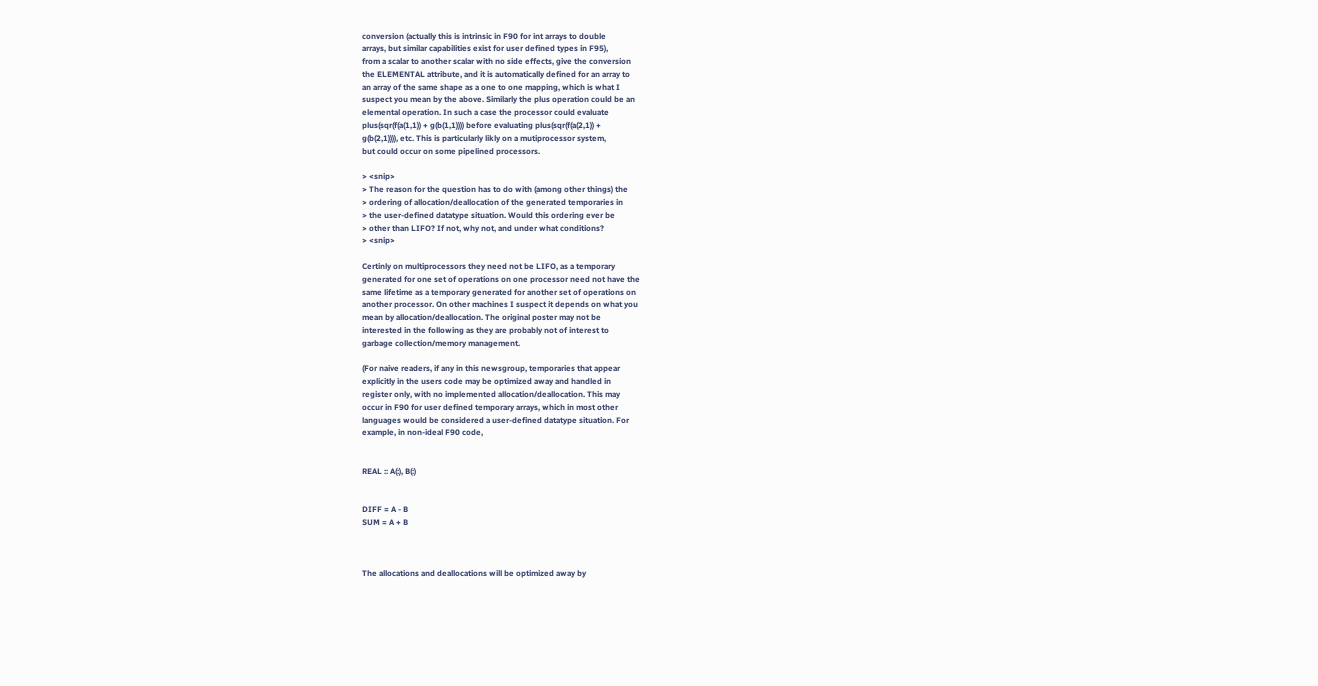conversion (actually this is intrinsic in F90 for int arrays to double
arrays, but similar capabilities exist for user defined types in F95),
from a scalar to another scalar with no side effects, give the conversion
the ELEMENTAL attribute, and it is automatically defined for an array to
an array of the same shape as a one to one mapping, which is what I
suspect you mean by the above. Similarly the plus operation could be an
elemental operation. In such a case the processor could evaluate
plus(sqr(f(a(1,1)) + g(b(1,1)))) before evaluating plus(sqr(f(a(2,1)) +
g(b(2,1)))), etc. This is particularly likly on a mutiprocessor system,
but could occur on some pipelined processors.

> <snip>
> The reason for the question has to do with (among other things) the
> ordering of allocation/deallocation of the generated temporaries in
> the user-defined datatype situation. Would this ordering ever be
> other than LIFO? If not, why not, and under what conditions?
> <snip>

Certinly on multiprocessors they need not be LIFO, as a temporary
generated for one set of operations on one processor need not have the
same lifetime as a temporary generated for another set of operations on
another processor. On other machines I suspect it depends on what you
mean by allocation/deallocation. The original poster may not be
interested in the following as they are probably not of interest to
garbage collection/memory management.

(For naive readers, if any in this newsgroup, temporaries that appear
explicitly in the users code may be optimized away and handled in
register only, with no implemented allocation/deallocation. This may
occur in F90 for user defined temporary arrays, which in most other
languages would be considered a user-defined datatype situation. For
example, in non-ideal F90 code,


REAL :: A(:), B(:)


DIFF = A - B
SUM = A + B



The allocations and deallocations will be optimized away by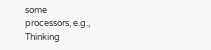some
processors, e.g., Thinking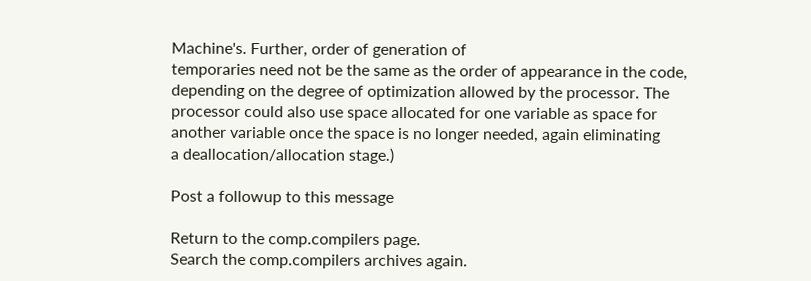Machine's. Further, order of generation of
temporaries need not be the same as the order of appearance in the code,
depending on the degree of optimization allowed by the processor. The
processor could also use space allocated for one variable as space for
another variable once the space is no longer needed, again eliminating
a deallocation/allocation stage.)

Post a followup to this message

Return to the comp.compilers page.
Search the comp.compilers archives again.